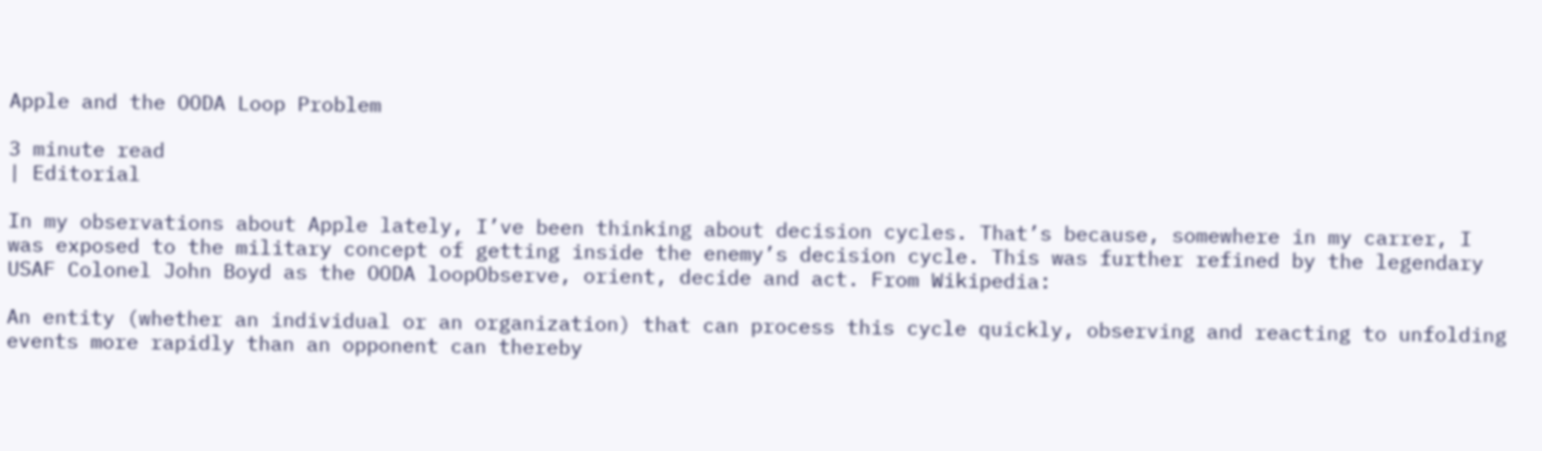Apple and the OODA Loop Problem

3 minute read
| Editorial

In my observations about Apple lately, I’ve been thinking about decision cycles. That’s because, somewhere in my carrer, I was exposed to the military concept of getting inside the enemy’s decision cycle. This was further refined by the legendary USAF Colonel John Boyd as the OODA loopObserve, orient, decide and act. From Wikipedia:

An entity (whether an individual or an organization) that can process this cycle quickly, observing and reacting to unfolding events more rapidly than an opponent can thereby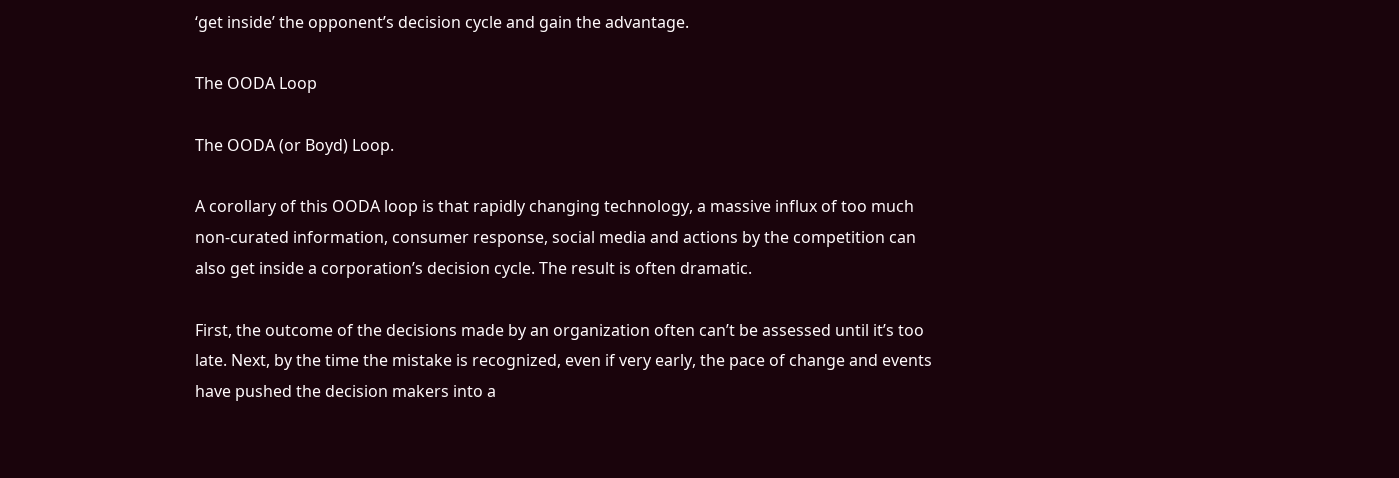‘get inside’ the opponent’s decision cycle and gain the advantage.

The OODA Loop

The OODA (or Boyd) Loop.

A corollary of this OODA loop is that rapidly changing technology, a massive influx of too much non-curated information, consumer response, social media and actions by the competition can also get inside a corporation’s decision cycle. The result is often dramatic.

First, the outcome of the decisions made by an organization often can’t be assessed until it’s too late. Next, by the time the mistake is recognized, even if very early, the pace of change and events have pushed the decision makers into a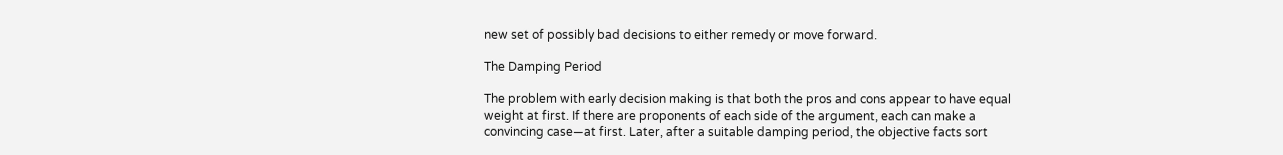new set of possibly bad decisions to either remedy or move forward.

The Damping Period

The problem with early decision making is that both the pros and cons appear to have equal weight at first. If there are proponents of each side of the argument, each can make a convincing case—at first. Later, after a suitable damping period, the objective facts sort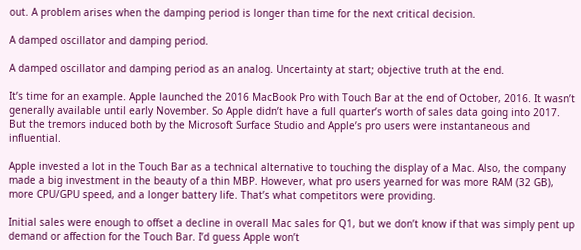out. A problem arises when the damping period is longer than time for the next critical decision.

A damped oscillator and damping period.

A damped oscillator and damping period as an analog. Uncertainty at start; objective truth at the end.

It’s time for an example. Apple launched the 2016 MacBook Pro with Touch Bar at the end of October, 2016. It wasn’t generally available until early November. So Apple didn’t have a full quarter’s worth of sales data going into 2017. But the tremors induced both by the Microsoft Surface Studio and Apple’s pro users were instantaneous and influential.

Apple invested a lot in the Touch Bar as a technical alternative to touching the display of a Mac. Also, the company made a big investment in the beauty of a thin MBP. However, what pro users yearned for was more RAM (32 GB), more CPU/GPU speed, and a longer battery life. That’s what competitors were providing.

Initial sales were enough to offset a decline in overall Mac sales for Q1, but we don’t know if that was simply pent up demand or affection for the Touch Bar. I’d guess Apple won’t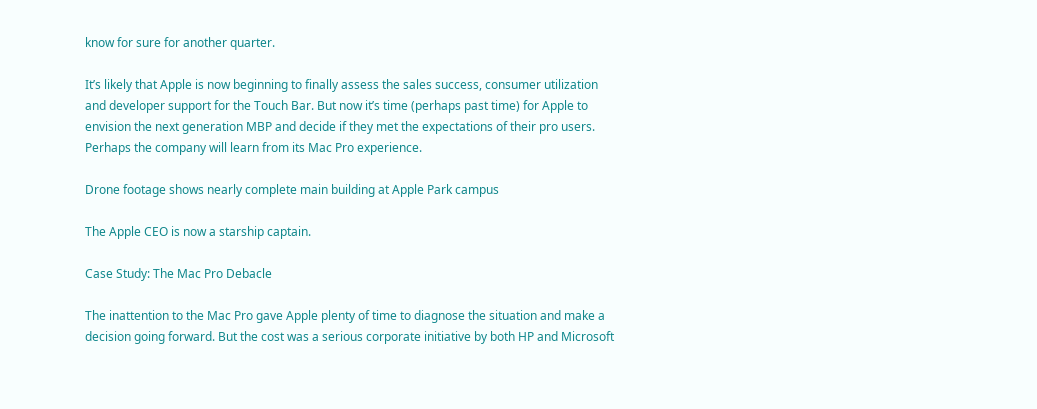know for sure for another quarter.

It’s likely that Apple is now beginning to finally assess the sales success, consumer utilization and developer support for the Touch Bar. But now it’s time (perhaps past time) for Apple to envision the next generation MBP and decide if they met the expectations of their pro users. Perhaps the company will learn from its Mac Pro experience.

Drone footage shows nearly complete main building at Apple Park campus

The Apple CEO is now a starship captain.

Case Study: The Mac Pro Debacle

The inattention to the Mac Pro gave Apple plenty of time to diagnose the situation and make a decision going forward. But the cost was a serious corporate initiative by both HP and Microsoft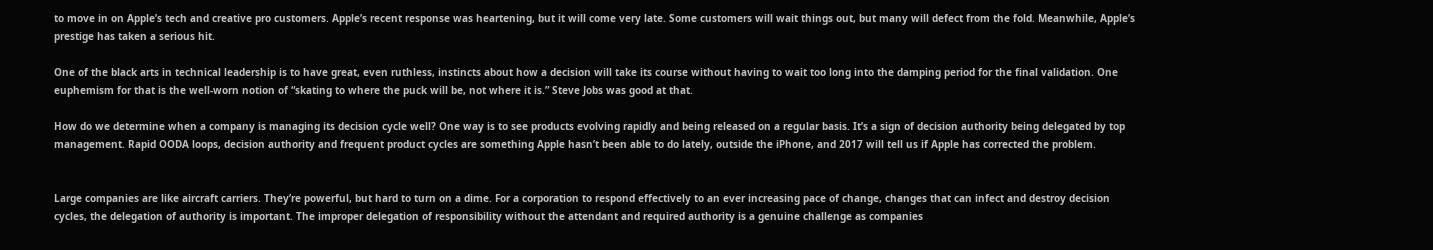to move in on Apple’s tech and creative pro customers. Apple’s recent response was heartening, but it will come very late. Some customers will wait things out, but many will defect from the fold. Meanwhile, Apple’s prestige has taken a serious hit.

One of the black arts in technical leadership is to have great, even ruthless, instincts about how a decision will take its course without having to wait too long into the damping period for the final validation. One euphemism for that is the well-worn notion of “skating to where the puck will be, not where it is.” Steve Jobs was good at that.

How do we determine when a company is managing its decision cycle well? One way is to see products evolving rapidly and being released on a regular basis. It’s a sign of decision authority being delegated by top management. Rapid OODA loops, decision authority and frequent product cycles are something Apple hasn’t been able to do lately, outside the iPhone, and 2017 will tell us if Apple has corrected the problem.


Large companies are like aircraft carriers. They’re powerful, but hard to turn on a dime. For a corporation to respond effectively to an ever increasing pace of change, changes that can infect and destroy decision cycles, the delegation of authority is important. The improper delegation of responsibility without the attendant and required authority is a genuine challenge as companies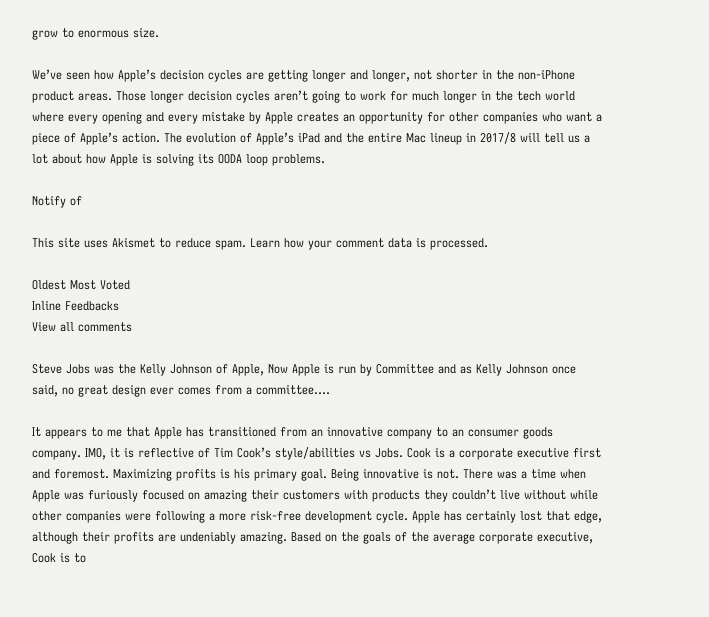grow to enormous size.

We’ve seen how Apple’s decision cycles are getting longer and longer, not shorter in the non-iPhone product areas. Those longer decision cycles aren’t going to work for much longer in the tech world where every opening and every mistake by Apple creates an opportunity for other companies who want a piece of Apple’s action. The evolution of Apple’s iPad and the entire Mac lineup in 2017/8 will tell us a lot about how Apple is solving its OODA loop problems.

Notify of

This site uses Akismet to reduce spam. Learn how your comment data is processed.

Oldest Most Voted
Inline Feedbacks
View all comments

Steve Jobs was the Kelly Johnson of Apple, Now Apple is run by Committee and as Kelly Johnson once said, no great design ever comes from a committee….

It appears to me that Apple has transitioned from an innovative company to an consumer goods company. IMO, it is reflective of Tim Cook’s style/abilities vs Jobs. Cook is a corporate executive first and foremost. Maximizing profits is his primary goal. Being innovative is not. There was a time when Apple was furiously focused on amazing their customers with products they couldn’t live without while other companies were following a more risk-free development cycle. Apple has certainly lost that edge, although their profits are undeniably amazing. Based on the goals of the average corporate executive, Cook is to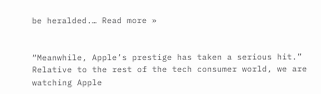be heralded.… Read more »


“Meanwhile, Apple’s prestige has taken a serious hit.” Relative to the rest of the tech consumer world, we are watching Apple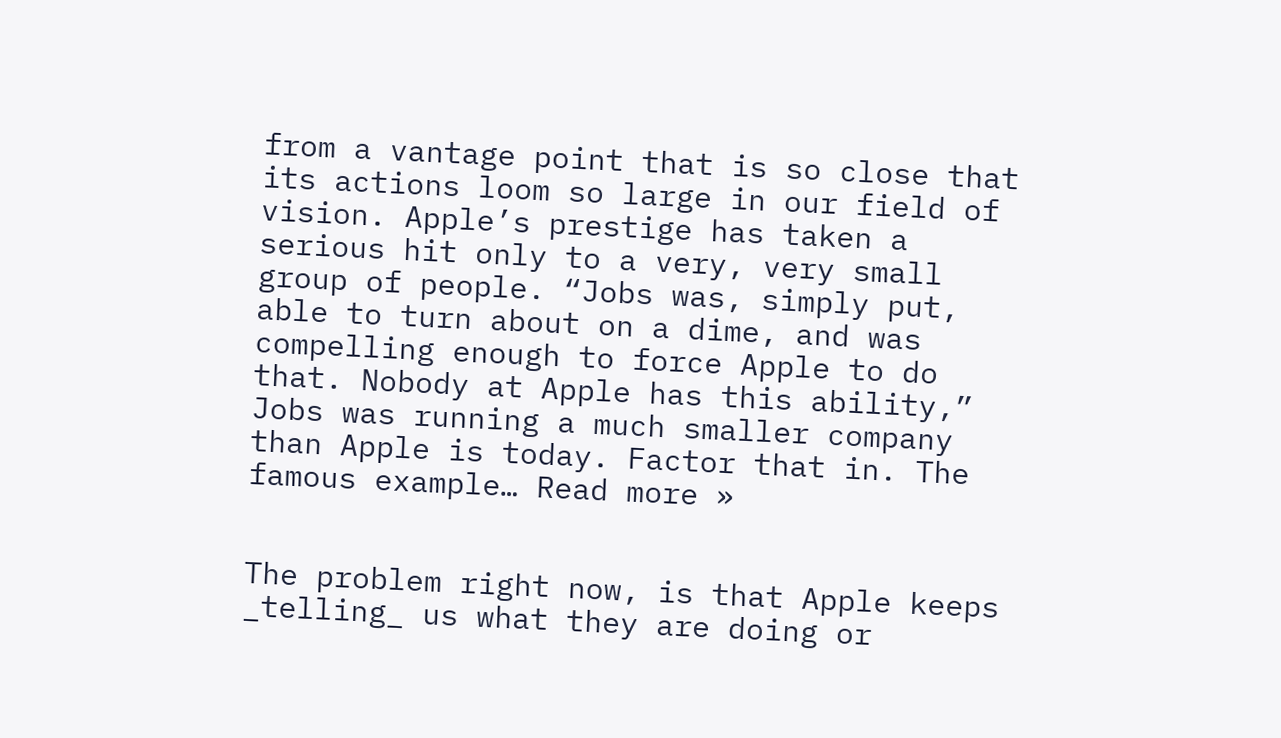from a vantage point that is so close that its actions loom so large in our field of vision. Apple’s prestige has taken a serious hit only to a very, very small group of people. “Jobs was, simply put, able to turn about on a dime, and was compelling enough to force Apple to do that. Nobody at Apple has this ability,” Jobs was running a much smaller company than Apple is today. Factor that in. The famous example… Read more »


The problem right now, is that Apple keeps _telling_ us what they are doing or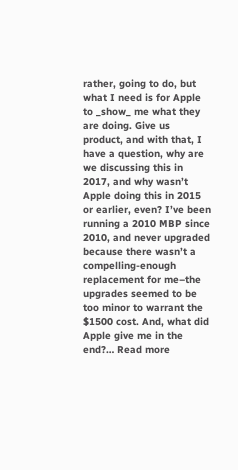rather, going to do, but what I need is for Apple to _show_ me what they are doing. Give us product, and with that, I have a question, why are we discussing this in 2017, and why wasn’t Apple doing this in 2015 or earlier, even? I’ve been running a 2010 MBP since 2010, and never upgraded because there wasn’t a compelling-enough replacement for me–the upgrades seemed to be too minor to warrant the $1500 cost. And, what did Apple give me in the end?… Read more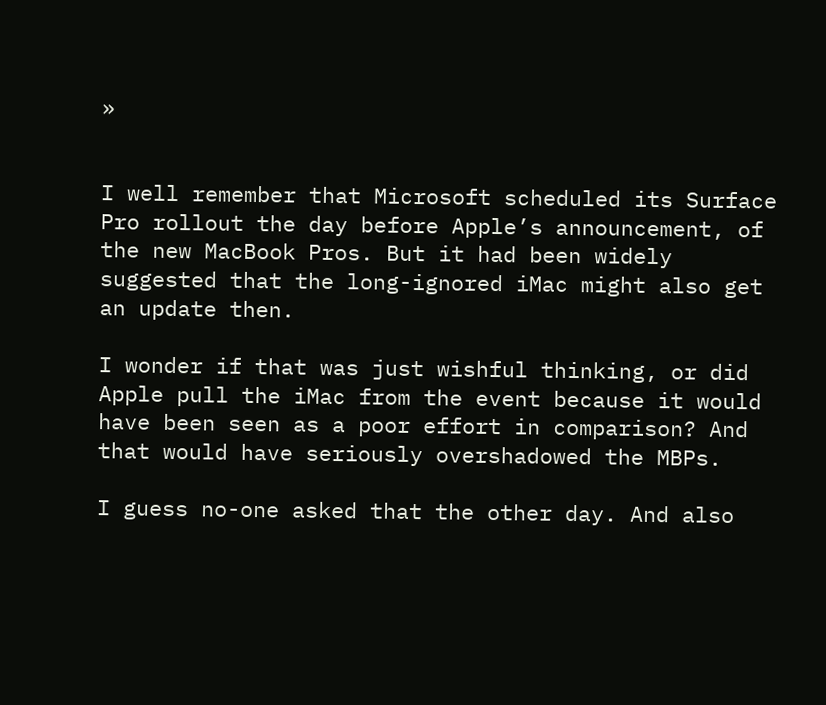»


I well remember that Microsoft scheduled its Surface Pro rollout the day before Apple’s announcement, of the new MacBook Pros. But it had been widely suggested that the long-ignored iMac might also get an update then.

I wonder if that was just wishful thinking, or did Apple pull the iMac from the event because it would have been seen as a poor effort in comparison? And that would have seriously overshadowed the MBPs.

I guess no-one asked that the other day. And also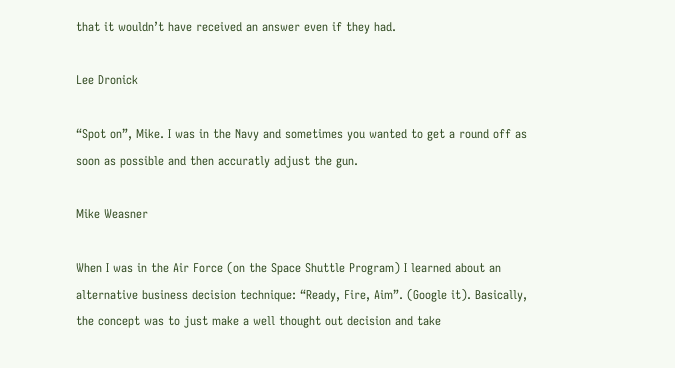that it wouldn’t have received an answer even if they had.

Lee Dronick

“Spot on”, Mike. I was in the Navy and sometimes you wanted to get a round off as soon as possible and then accuratly adjust the gun.

Mike Weasner

When I was in the Air Force (on the Space Shuttle Program) I learned about an alternative business decision technique: “Ready, Fire, Aim”. (Google it). Basically, the concept was to just make a well thought out decision and take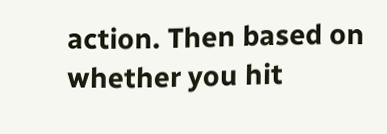action. Then based on whether you hit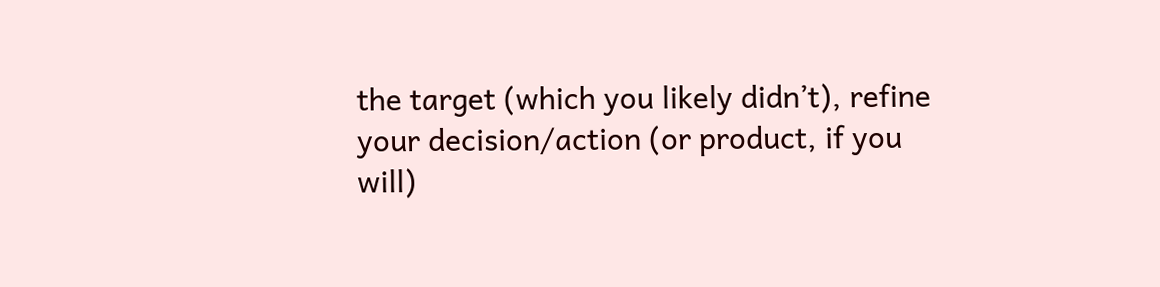the target (which you likely didn’t), refine your decision/action (or product, if you will)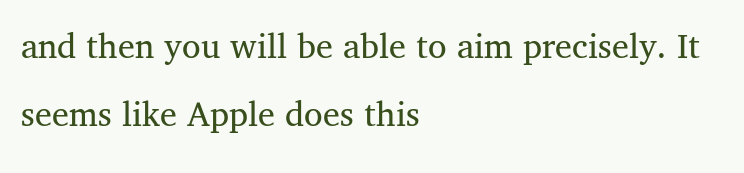and then you will be able to aim precisely. It seems like Apple does this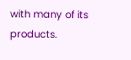with many of its products.